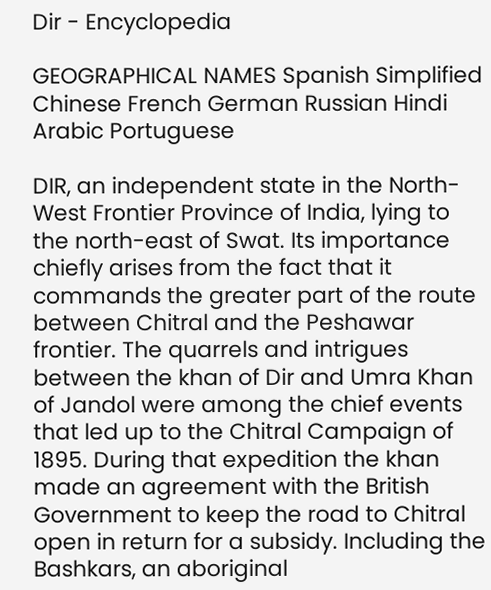Dir - Encyclopedia

GEOGRAPHICAL NAMES Spanish Simplified Chinese French German Russian Hindi Arabic Portuguese

DIR, an independent state in the North-West Frontier Province of India, lying to the north-east of Swat. Its importance chiefly arises from the fact that it commands the greater part of the route between Chitral and the Peshawar frontier. The quarrels and intrigues between the khan of Dir and Umra Khan of Jandol were among the chief events that led up to the Chitral Campaign of 1895. During that expedition the khan made an agreement with the British Government to keep the road to Chitral open in return for a subsidy. Including the Bashkars, an aboriginal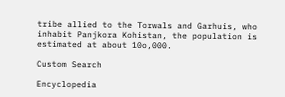tribe allied to the Torwals and Garhuis, who inhabit Panjkora Kohistan, the population is estimated at about 10o,000.

Custom Search

Encyclopedia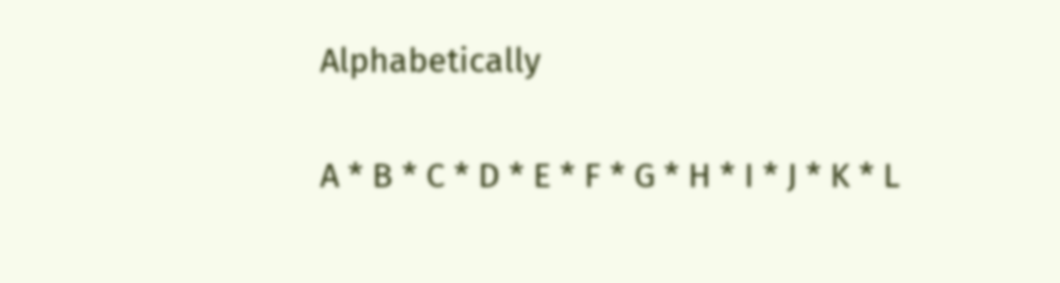Alphabetically

A * B * C * D * E * F * G * H * I * J * K * L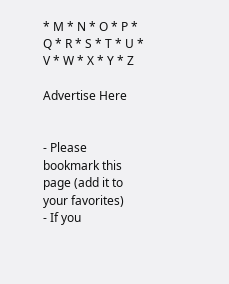* M * N * O * P * Q * R * S * T * U * V * W * X * Y * Z

Advertise Here


- Please bookmark this page (add it to your favorites)
- If you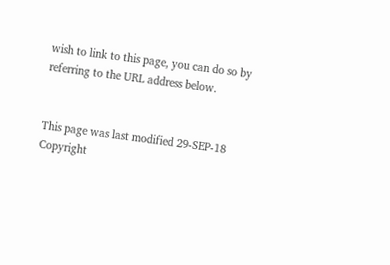wish to link to this page, you can do so by referring to the URL address below.


This page was last modified 29-SEP-18
Copyright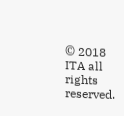© 2018 ITA all rights reserved.